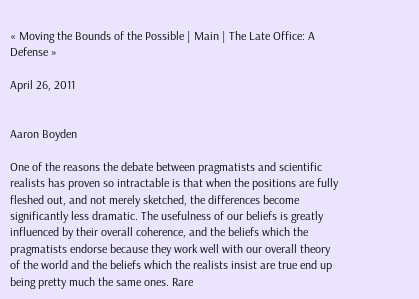« Moving the Bounds of the Possible | Main | The Late Office: A Defense »

April 26, 2011


Aaron Boyden

One of the reasons the debate between pragmatists and scientific realists has proven so intractable is that when the positions are fully fleshed out, and not merely sketched, the differences become significantly less dramatic. The usefulness of our beliefs is greatly influenced by their overall coherence, and the beliefs which the pragmatists endorse because they work well with our overall theory of the world and the beliefs which the realists insist are true end up being pretty much the same ones. Rare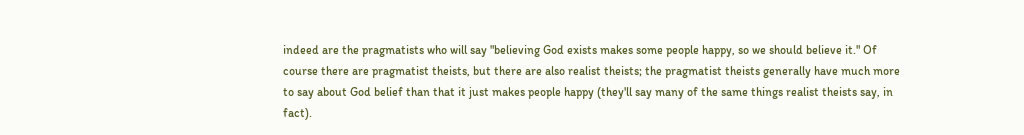indeed are the pragmatists who will say "believing God exists makes some people happy, so we should believe it." Of course there are pragmatist theists, but there are also realist theists; the pragmatist theists generally have much more to say about God belief than that it just makes people happy (they'll say many of the same things realist theists say, in fact).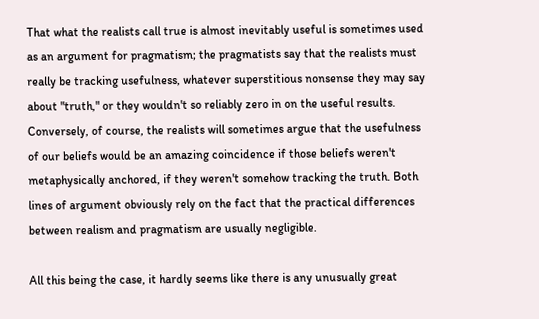That what the realists call true is almost inevitably useful is sometimes used as an argument for pragmatism; the pragmatists say that the realists must really be tracking usefulness, whatever superstitious nonsense they may say about "truth," or they wouldn't so reliably zero in on the useful results. Conversely, of course, the realists will sometimes argue that the usefulness of our beliefs would be an amazing coincidence if those beliefs weren't metaphysically anchored, if they weren't somehow tracking the truth. Both lines of argument obviously rely on the fact that the practical differences between realism and pragmatism are usually negligible.

All this being the case, it hardly seems like there is any unusually great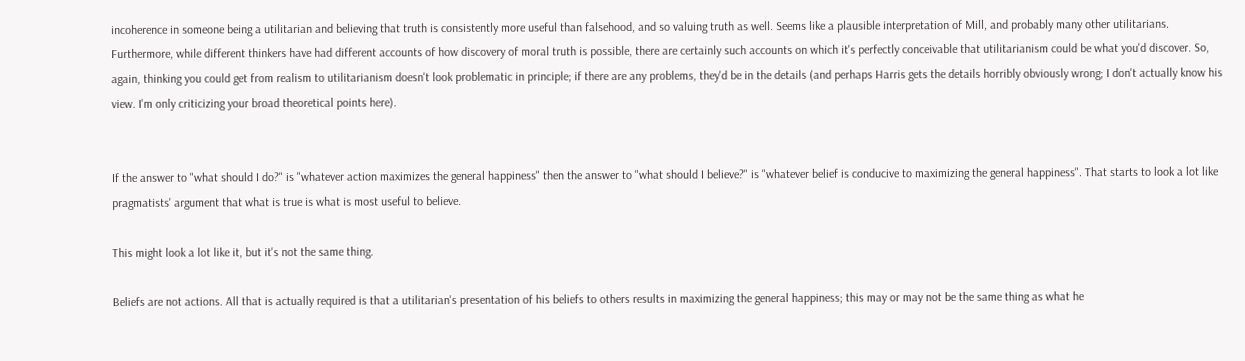incoherence in someone being a utilitarian and believing that truth is consistently more useful than falsehood, and so valuing truth as well. Seems like a plausible interpretation of Mill, and probably many other utilitarians. Furthermore, while different thinkers have had different accounts of how discovery of moral truth is possible, there are certainly such accounts on which it's perfectly conceivable that utilitarianism could be what you'd discover. So, again, thinking you could get from realism to utilitarianism doesn't look problematic in principle; if there are any problems, they'd be in the details (and perhaps Harris gets the details horribly obviously wrong; I don't actually know his view. I'm only criticizing your broad theoretical points here).


If the answer to "what should I do?" is "whatever action maximizes the general happiness" then the answer to "what should I believe?" is "whatever belief is conducive to maximizing the general happiness". That starts to look a lot like pragmatists' argument that what is true is what is most useful to believe.

This might look a lot like it, but it's not the same thing.

Beliefs are not actions. All that is actually required is that a utilitarian's presentation of his beliefs to others results in maximizing the general happiness; this may or may not be the same thing as what he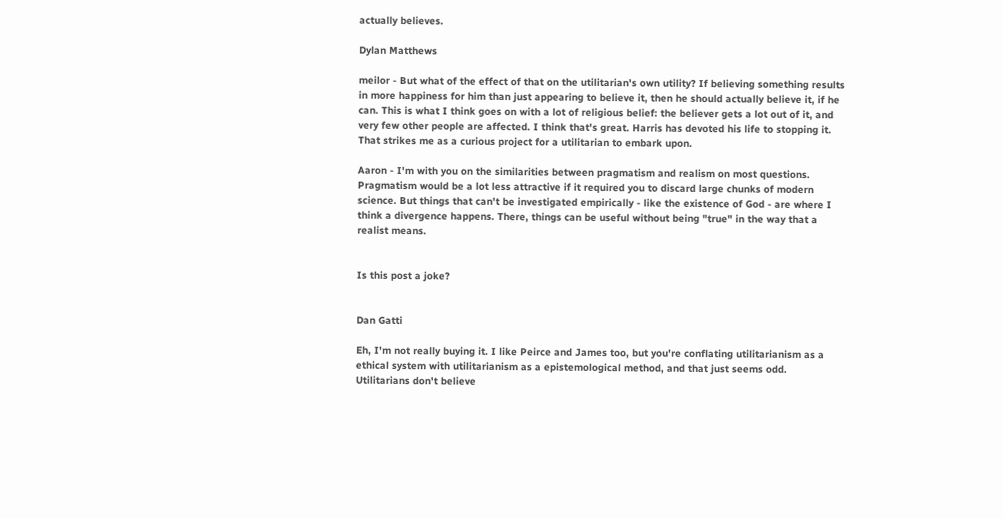actually believes.

Dylan Matthews

meilor - But what of the effect of that on the utilitarian's own utility? If believing something results in more happiness for him than just appearing to believe it, then he should actually believe it, if he can. This is what I think goes on with a lot of religious belief: the believer gets a lot out of it, and very few other people are affected. I think that's great. Harris has devoted his life to stopping it. That strikes me as a curious project for a utilitarian to embark upon.

Aaron - I'm with you on the similarities between pragmatism and realism on most questions. Pragmatism would be a lot less attractive if it required you to discard large chunks of modern science. But things that can't be investigated empirically - like the existence of God - are where I think a divergence happens. There, things can be useful without being "true" in the way that a realist means.


Is this post a joke?


Dan Gatti

Eh, I'm not really buying it. I like Peirce and James too, but you're conflating utilitarianism as a ethical system with utilitarianism as a epistemological method, and that just seems odd. Utilitarians don't believe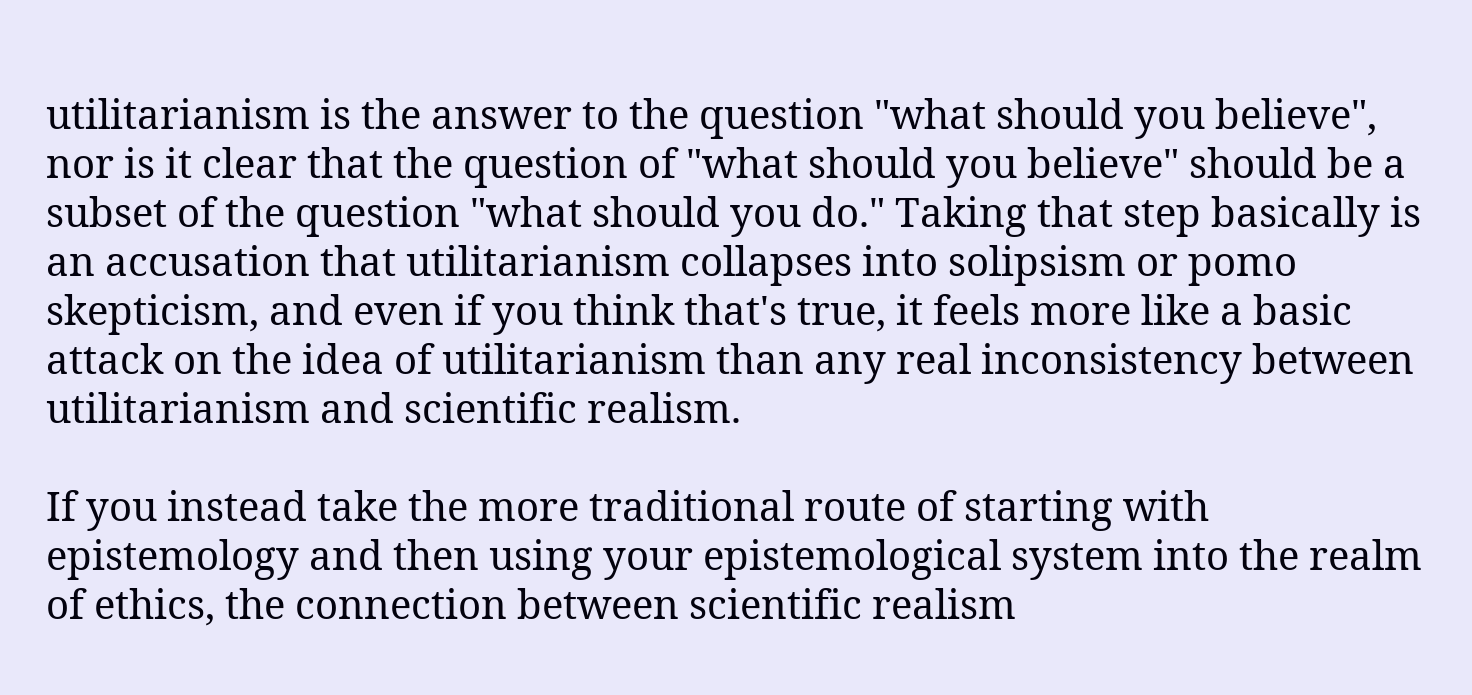utilitarianism is the answer to the question "what should you believe", nor is it clear that the question of "what should you believe" should be a subset of the question "what should you do." Taking that step basically is an accusation that utilitarianism collapses into solipsism or pomo skepticism, and even if you think that's true, it feels more like a basic attack on the idea of utilitarianism than any real inconsistency between utilitarianism and scientific realism.

If you instead take the more traditional route of starting with epistemology and then using your epistemological system into the realm of ethics, the connection between scientific realism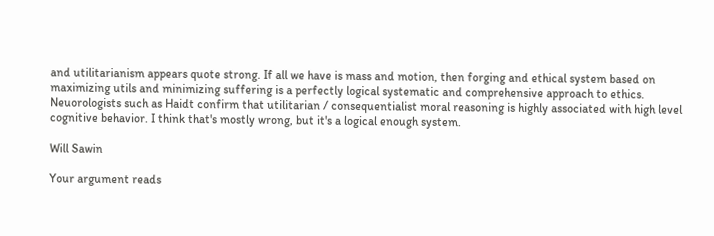and utilitarianism appears quote strong. If all we have is mass and motion, then forging and ethical system based on maximizing utils and minimizing suffering is a perfectly logical systematic and comprehensive approach to ethics. Neuorologists such as Haidt confirm that utilitarian / consequentialist moral reasoning is highly associated with high level cognitive behavior. I think that's mostly wrong, but it's a logical enough system.

Will Sawin

Your argument reads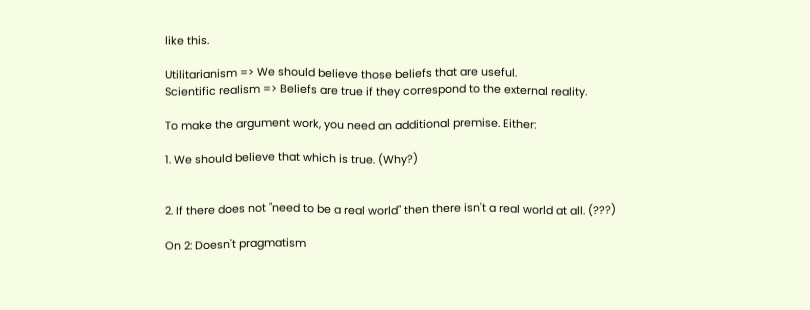like this.

Utilitarianism => We should believe those beliefs that are useful.
Scientific realism => Beliefs are true if they correspond to the external reality.

To make the argument work, you need an additional premise. Either:

1. We should believe that which is true. (Why?)


2. If there does not "need to be a real world" then there isn't a real world at all. (???)

On 2: Doesn't pragmatism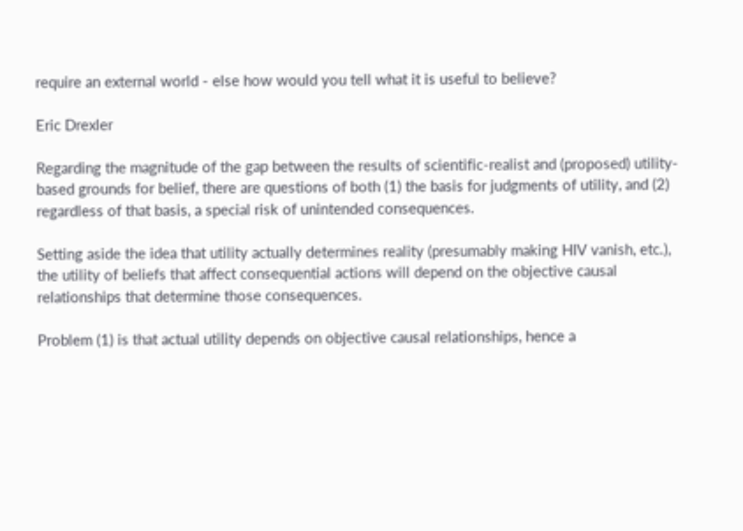require an external world - else how would you tell what it is useful to believe?

Eric Drexler

Regarding the magnitude of the gap between the results of scientific-realist and (proposed) utility-based grounds for belief, there are questions of both (1) the basis for judgments of utility, and (2) regardless of that basis, a special risk of unintended consequences.

Setting aside the idea that utility actually determines reality (presumably making HIV vanish, etc.), the utility of beliefs that affect consequential actions will depend on the objective causal relationships that determine those consequences.

Problem (1) is that actual utility depends on objective causal relationships, hence a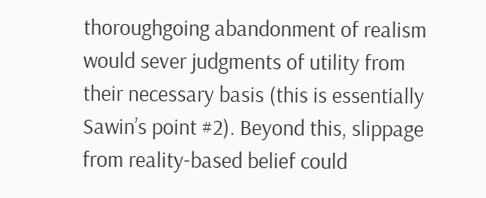thoroughgoing abandonment of realism would sever judgments of utility from their necessary basis (this is essentially Sawin’s point #2). Beyond this, slippage from reality-based belief could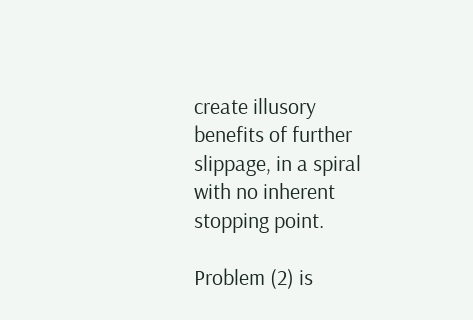create illusory benefits of further slippage, in a spiral with no inherent stopping point.

Problem (2) is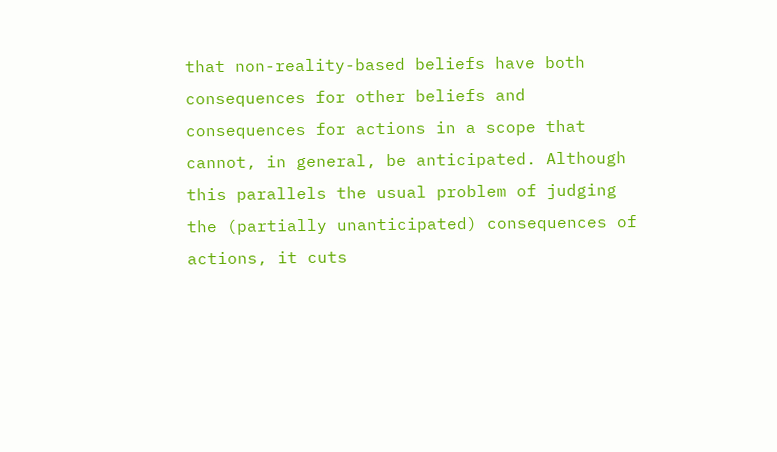that non-reality-based beliefs have both consequences for other beliefs and consequences for actions in a scope that cannot, in general, be anticipated. Although this parallels the usual problem of judging the (partially unanticipated) consequences of actions, it cuts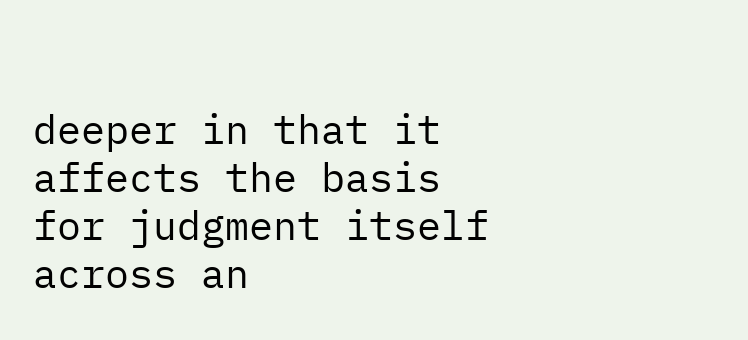deeper in that it affects the basis for judgment itself across an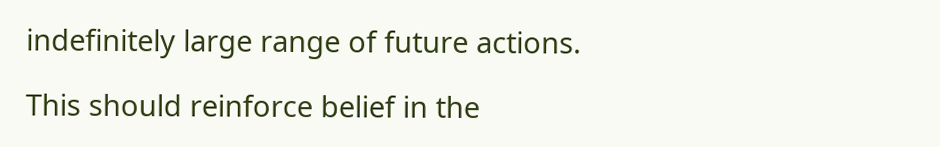indefinitely large range of future actions.

This should reinforce belief in the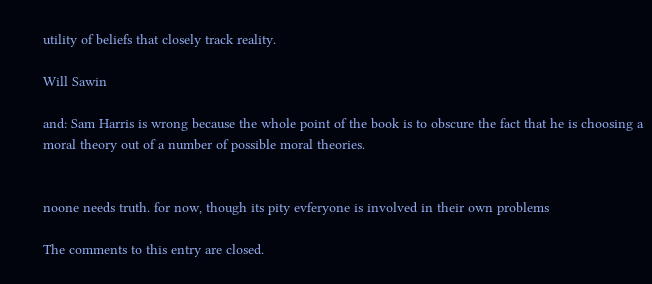utility of beliefs that closely track reality.

Will Sawin

and: Sam Harris is wrong because the whole point of the book is to obscure the fact that he is choosing a moral theory out of a number of possible moral theories.


noone needs truth. for now, though its pity evferyone is involved in their own problems

The comments to this entry are closed.